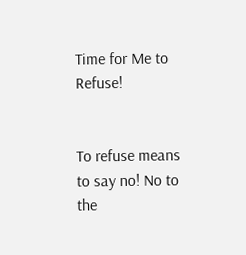Time for Me to Refuse!


To refuse means to say no! No to the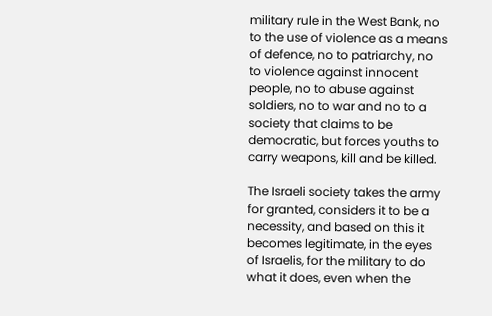military rule in the West Bank, no to the use of violence as a means of defence, no to patriarchy, no to violence against innocent people, no to abuse against soldiers, no to war and no to a society that claims to be democratic, but forces youths to carry weapons, kill and be killed.

The Israeli society takes the army for granted, considers it to be a necessity, and based on this it becomes legitimate, in the eyes of Israelis, for the military to do what it does, even when the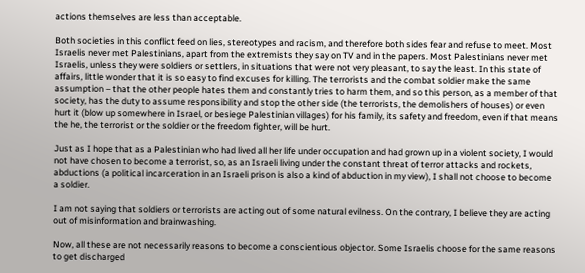actions themselves are less than acceptable.

Both societies in this conflict feed on lies, stereotypes and racism, and therefore both sides fear and refuse to meet. Most Israelis never met Palestinians, apart from the extremists they say on TV and in the papers. Most Palestinians never met Israelis, unless they were soldiers or settlers, in situations that were not very pleasant, to say the least. In this state of affairs, little wonder that it is so easy to find excuses for killing. The terrorists and the combat soldier make the same assumption – that the other people hates them and constantly tries to harm them, and so this person, as a member of that society, has the duty to assume responsibility and stop the other side (the terrorists, the demolishers of houses) or even hurt it (blow up somewhere in Israel, or besiege Palestinian villages) for his family, its safety and freedom, even if that means the he, the terrorist or the soldier or the freedom fighter, will be hurt.

Just as I hope that as a Palestinian who had lived all her life under occupation and had grown up in a violent society, I would not have chosen to become a terrorist, so, as an Israeli living under the constant threat of terror attacks and rockets, abductions (a political incarceration in an Israeli prison is also a kind of abduction in my view), I shall not choose to become a soldier.

I am not saying that soldiers or terrorists are acting out of some natural evilness. On the contrary, I believe they are acting out of misinformation and brainwashing.

Now, all these are not necessarily reasons to become a conscientious objector. Some Israelis choose for the same reasons to get discharged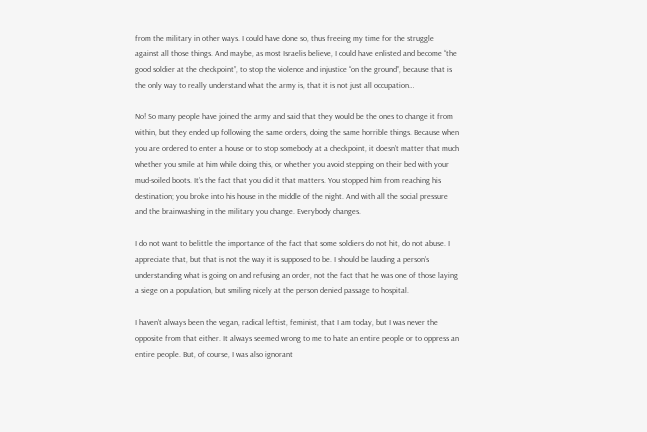from the military in other ways. I could have done so, thus freeing my time for the struggle against all those things. And maybe, as most Israelis believe, I could have enlisted and become “the good soldier at the checkpoint”, to stop the violence and injustice “on the ground”, because that is the only way to really understand what the army is, that it is not just all occupation…

No! So many people have joined the army and said that they would be the ones to change it from within, but they ended up following the same orders, doing the same horrible things. Because when you are ordered to enter a house or to stop somebody at a checkpoint, it doesn’t matter that much whether you smile at him while doing this, or whether you avoid stepping on their bed with your mud-soiled boots. It’s the fact that you did it that matters. You stopped him from reaching his destination; you broke into his house in the middle of the night. And with all the social pressure and the brainwashing in the military you change. Everybody changes.

I do not want to belittle the importance of the fact that some soldiers do not hit, do not abuse. I appreciate that, but that is not the way it is supposed to be. I should be lauding a person’s understanding what is going on and refusing an order, not the fact that he was one of those laying a siege on a population, but smiling nicely at the person denied passage to hospital.

I haven’t always been the vegan, radical leftist, feminist, that I am today, but I was never the opposite from that either. It always seemed wrong to me to hate an entire people or to oppress an entire people. But, of course, I was also ignorant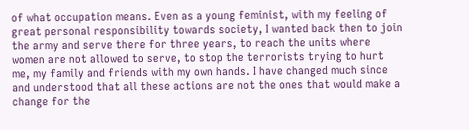of what occupation means. Even as a young feminist, with my feeling of great personal responsibility towards society, I wanted back then to join the army and serve there for three years, to reach the units where women are not allowed to serve, to stop the terrorists trying to hurt me, my family and friends with my own hands. I have changed much since and understood that all these actions are not the ones that would make a change for the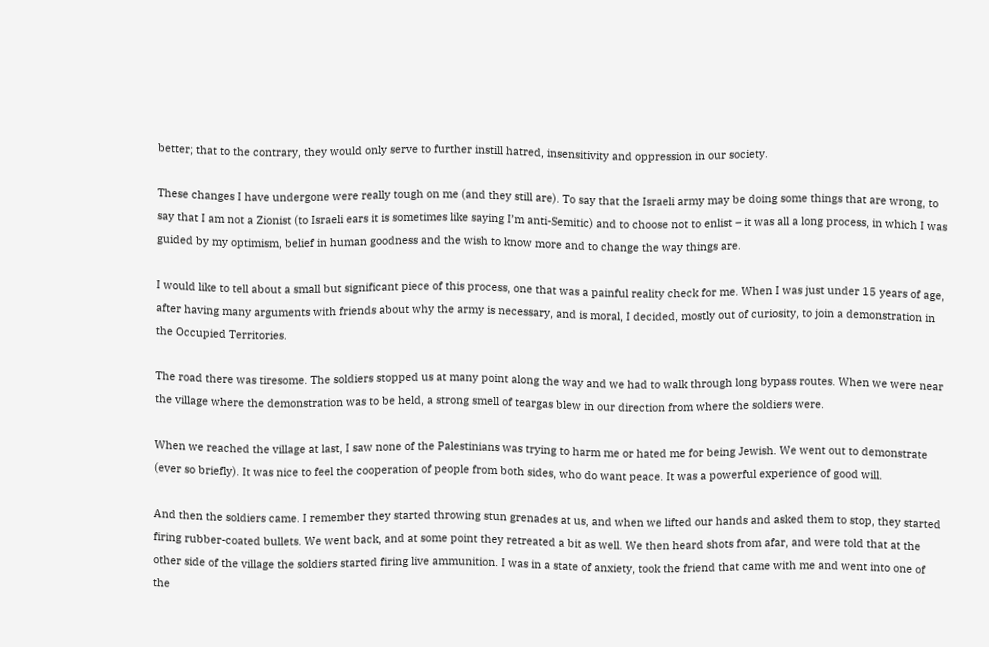better; that to the contrary, they would only serve to further instill hatred, insensitivity and oppression in our society.

These changes I have undergone were really tough on me (and they still are). To say that the Israeli army may be doing some things that are wrong, to say that I am not a Zionist (to Israeli ears it is sometimes like saying I’m anti-Semitic) and to choose not to enlist – it was all a long process, in which I was guided by my optimism, belief in human goodness and the wish to know more and to change the way things are.

I would like to tell about a small but significant piece of this process, one that was a painful reality check for me. When I was just under 15 years of age, after having many arguments with friends about why the army is necessary, and is moral, I decided, mostly out of curiosity, to join a demonstration in the Occupied Territories.

The road there was tiresome. The soldiers stopped us at many point along the way and we had to walk through long bypass routes. When we were near the village where the demonstration was to be held, a strong smell of teargas blew in our direction from where the soldiers were.

When we reached the village at last, I saw none of the Palestinians was trying to harm me or hated me for being Jewish. We went out to demonstrate (ever so briefly). It was nice to feel the cooperation of people from both sides, who do want peace. It was a powerful experience of good will.

And then the soldiers came. I remember they started throwing stun grenades at us, and when we lifted our hands and asked them to stop, they started firing rubber-coated bullets. We went back, and at some point they retreated a bit as well. We then heard shots from afar, and were told that at the other side of the village the soldiers started firing live ammunition. I was in a state of anxiety, took the friend that came with me and went into one of the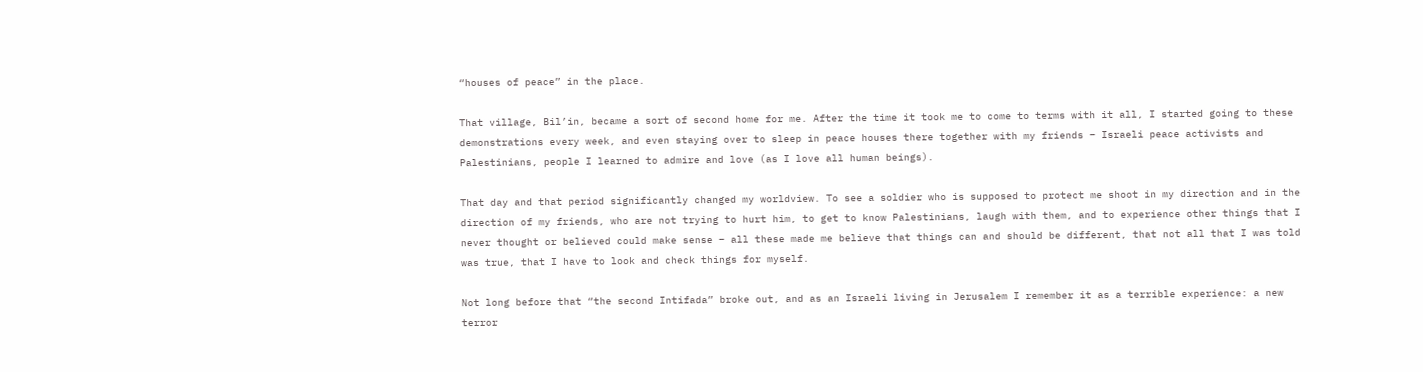“houses of peace” in the place.

That village, Bil’in, became a sort of second home for me. After the time it took me to come to terms with it all, I started going to these demonstrations every week, and even staying over to sleep in peace houses there together with my friends – Israeli peace activists and Palestinians, people I learned to admire and love (as I love all human beings).

That day and that period significantly changed my worldview. To see a soldier who is supposed to protect me shoot in my direction and in the direction of my friends, who are not trying to hurt him, to get to know Palestinians, laugh with them, and to experience other things that I never thought or believed could make sense – all these made me believe that things can and should be different, that not all that I was told was true, that I have to look and check things for myself.

Not long before that “the second Intifada” broke out, and as an Israeli living in Jerusalem I remember it as a terrible experience: a new terror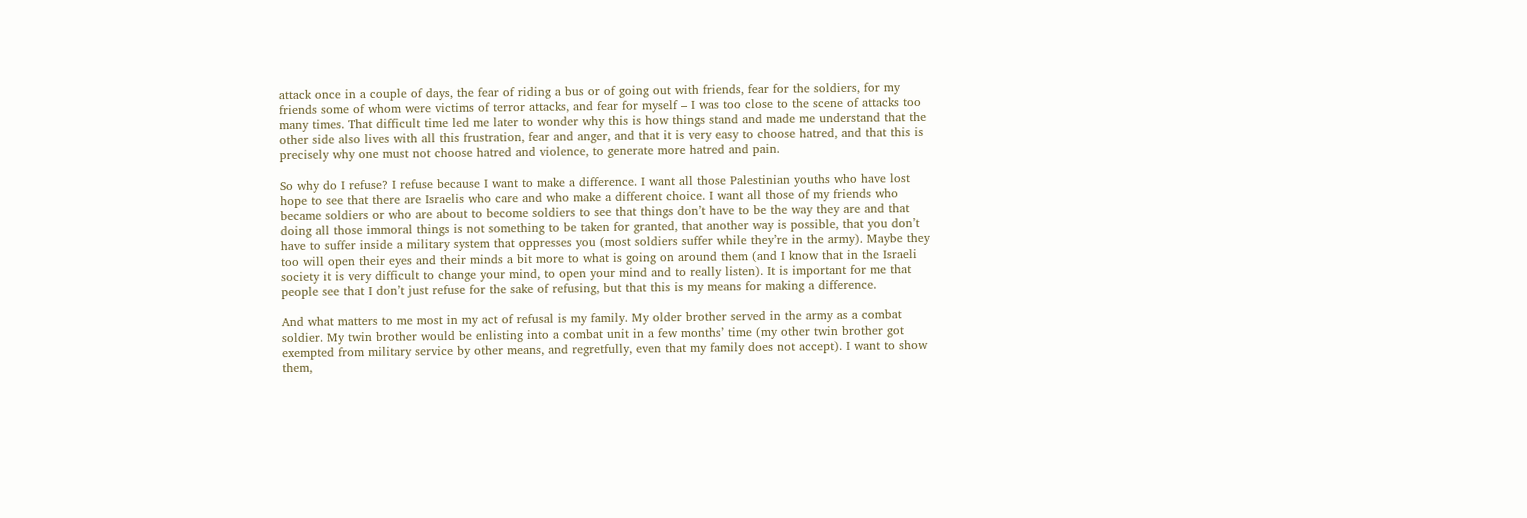attack once in a couple of days, the fear of riding a bus or of going out with friends, fear for the soldiers, for my friends some of whom were victims of terror attacks, and fear for myself – I was too close to the scene of attacks too many times. That difficult time led me later to wonder why this is how things stand and made me understand that the other side also lives with all this frustration, fear and anger, and that it is very easy to choose hatred, and that this is precisely why one must not choose hatred and violence, to generate more hatred and pain.

So why do I refuse? I refuse because I want to make a difference. I want all those Palestinian youths who have lost hope to see that there are Israelis who care and who make a different choice. I want all those of my friends who became soldiers or who are about to become soldiers to see that things don’t have to be the way they are and that doing all those immoral things is not something to be taken for granted, that another way is possible, that you don’t have to suffer inside a military system that oppresses you (most soldiers suffer while they’re in the army). Maybe they too will open their eyes and their minds a bit more to what is going on around them (and I know that in the Israeli society it is very difficult to change your mind, to open your mind and to really listen). It is important for me that people see that I don’t just refuse for the sake of refusing, but that this is my means for making a difference.

And what matters to me most in my act of refusal is my family. My older brother served in the army as a combat soldier. My twin brother would be enlisting into a combat unit in a few months’ time (my other twin brother got exempted from military service by other means, and regretfully, even that my family does not accept). I want to show them,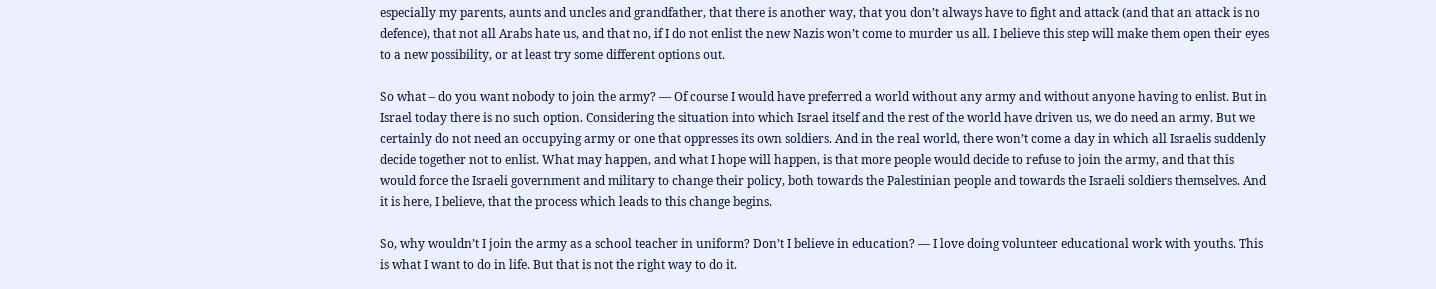especially my parents, aunts and uncles and grandfather, that there is another way, that you don’t always have to fight and attack (and that an attack is no defence), that not all Arabs hate us, and that no, if I do not enlist the new Nazis won’t come to murder us all. I believe this step will make them open their eyes to a new possibility, or at least try some different options out.

So what – do you want nobody to join the army? — Of course I would have preferred a world without any army and without anyone having to enlist. But in Israel today there is no such option. Considering the situation into which Israel itself and the rest of the world have driven us, we do need an army. But we certainly do not need an occupying army or one that oppresses its own soldiers. And in the real world, there won’t come a day in which all Israelis suddenly decide together not to enlist. What may happen, and what I hope will happen, is that more people would decide to refuse to join the army, and that this would force the Israeli government and military to change their policy, both towards the Palestinian people and towards the Israeli soldiers themselves. And it is here, I believe, that the process which leads to this change begins.

So, why wouldn’t I join the army as a school teacher in uniform? Don’t I believe in education? — I love doing volunteer educational work with youths. This is what I want to do in life. But that is not the right way to do it.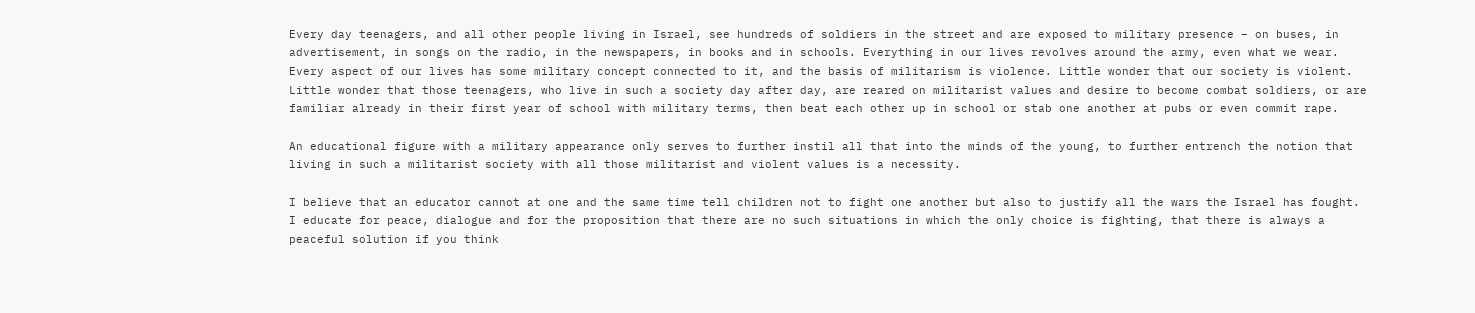Every day teenagers, and all other people living in Israel, see hundreds of soldiers in the street and are exposed to military presence – on buses, in advertisement, in songs on the radio, in the newspapers, in books and in schools. Everything in our lives revolves around the army, even what we wear. Every aspect of our lives has some military concept connected to it, and the basis of militarism is violence. Little wonder that our society is violent. Little wonder that those teenagers, who live in such a society day after day, are reared on militarist values and desire to become combat soldiers, or are familiar already in their first year of school with military terms, then beat each other up in school or stab one another at pubs or even commit rape.

An educational figure with a military appearance only serves to further instil all that into the minds of the young, to further entrench the notion that living in such a militarist society with all those militarist and violent values is a necessity.

I believe that an educator cannot at one and the same time tell children not to fight one another but also to justify all the wars the Israel has fought. I educate for peace, dialogue and for the proposition that there are no such situations in which the only choice is fighting, that there is always a peaceful solution if you think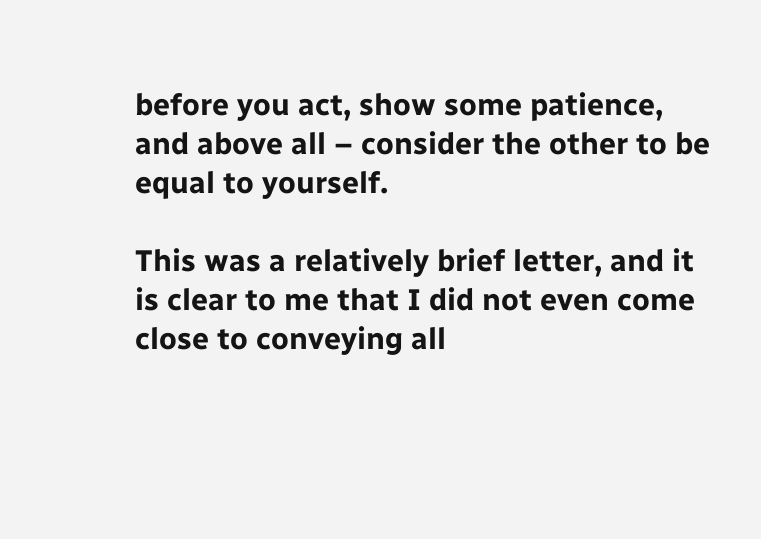before you act, show some patience, and above all – consider the other to be equal to yourself.

This was a relatively brief letter, and it is clear to me that I did not even come close to conveying all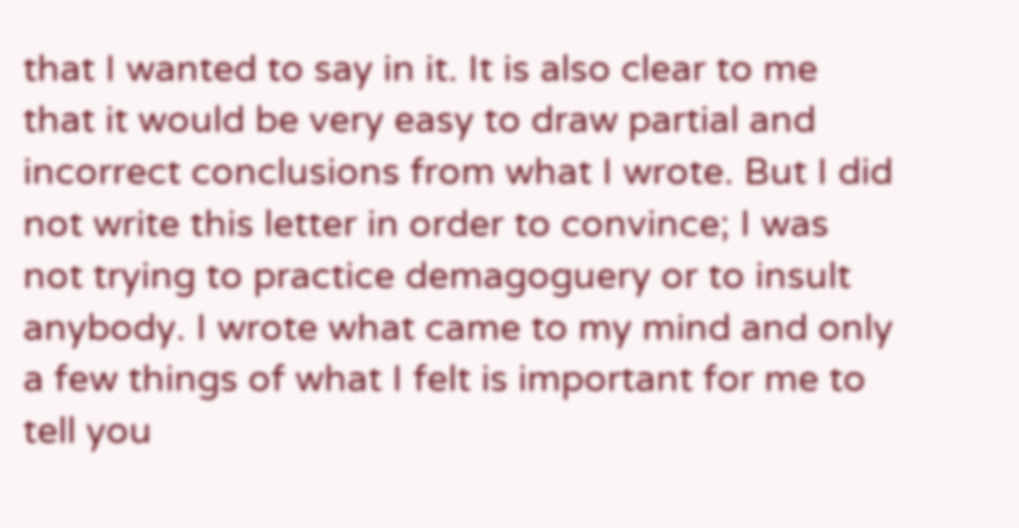that I wanted to say in it. It is also clear to me that it would be very easy to draw partial and incorrect conclusions from what I wrote. But I did not write this letter in order to convince; I was not trying to practice demagoguery or to insult anybody. I wrote what came to my mind and only a few things of what I felt is important for me to tell you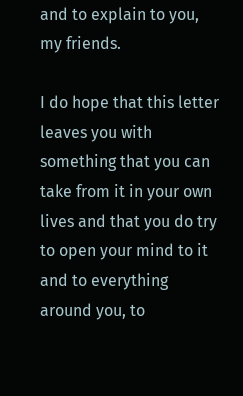and to explain to you, my friends.

I do hope that this letter leaves you with something that you can take from it in your own lives and that you do try to open your mind to it and to everything around you, to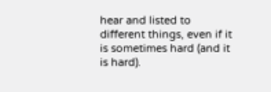hear and listed to different things, even if it is sometimes hard (and it is hard).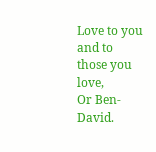Love to you and to those you love,
Or Ben-David.